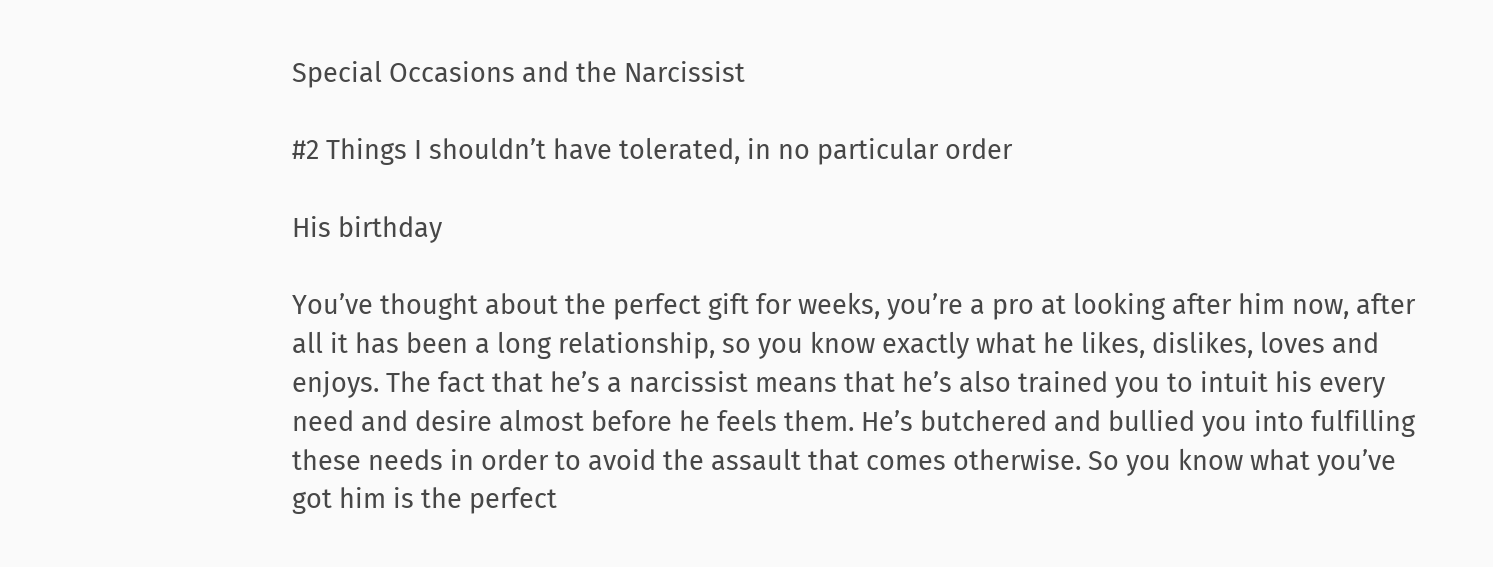Special Occasions and the Narcissist

#2 Things I shouldn’t have tolerated, in no particular order

His birthday

You’ve thought about the perfect gift for weeks, you’re a pro at looking after him now, after all it has been a long relationship, so you know exactly what he likes, dislikes, loves and enjoys. The fact that he’s a narcissist means that he’s also trained you to intuit his every need and desire almost before he feels them. He’s butchered and bullied you into fulfilling these needs in order to avoid the assault that comes otherwise. So you know what you’ve got him is the perfect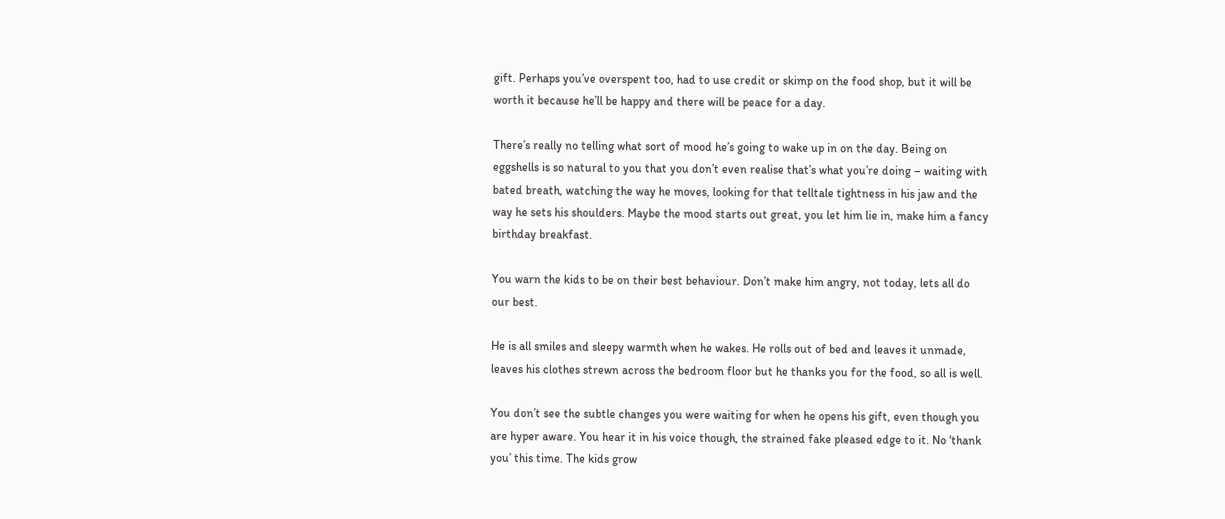gift. Perhaps you’ve overspent too, had to use credit or skimp on the food shop, but it will be worth it because he’ll be happy and there will be peace for a day.

There’s really no telling what sort of mood he’s going to wake up in on the day. Being on eggshells is so natural to you that you don’t even realise that’s what you’re doing – waiting with bated breath, watching the way he moves, looking for that telltale tightness in his jaw and the way he sets his shoulders. Maybe the mood starts out great, you let him lie in, make him a fancy birthday breakfast.

You warn the kids to be on their best behaviour. Don’t make him angry, not today, lets all do our best.

He is all smiles and sleepy warmth when he wakes. He rolls out of bed and leaves it unmade, leaves his clothes strewn across the bedroom floor but he thanks you for the food, so all is well.

You don’t see the subtle changes you were waiting for when he opens his gift, even though you are hyper aware. You hear it in his voice though, the strained fake pleased edge to it. No ‘thank you’ this time. The kids grow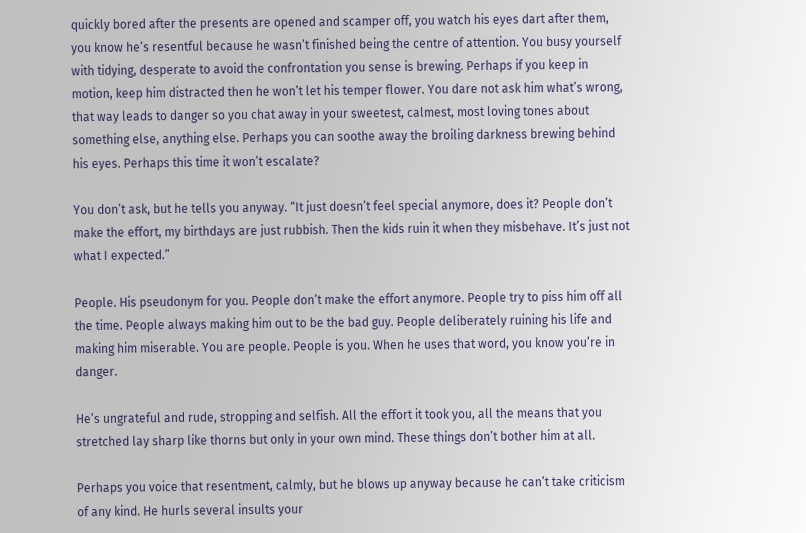quickly bored after the presents are opened and scamper off, you watch his eyes dart after them, you know he’s resentful because he wasn’t finished being the centre of attention. You busy yourself with tidying, desperate to avoid the confrontation you sense is brewing. Perhaps if you keep in motion, keep him distracted then he won’t let his temper flower. You dare not ask him what’s wrong, that way leads to danger so you chat away in your sweetest, calmest, most loving tones about something else, anything else. Perhaps you can soothe away the broiling darkness brewing behind his eyes. Perhaps this time it won’t escalate?

You don’t ask, but he tells you anyway. “It just doesn’t feel special anymore, does it? People don’t make the effort, my birthdays are just rubbish. Then the kids ruin it when they misbehave. It’s just not what I expected.”

People. His pseudonym for you. People don’t make the effort anymore. People try to piss him off all the time. People always making him out to be the bad guy. People deliberately ruining his life and making him miserable. You are people. People is you. When he uses that word, you know you’re in danger.

He’s ungrateful and rude, stropping and selfish. All the effort it took you, all the means that you stretched lay sharp like thorns but only in your own mind. These things don’t bother him at all.

Perhaps you voice that resentment, calmly, but he blows up anyway because he can’t take criticism of any kind. He hurls several insults your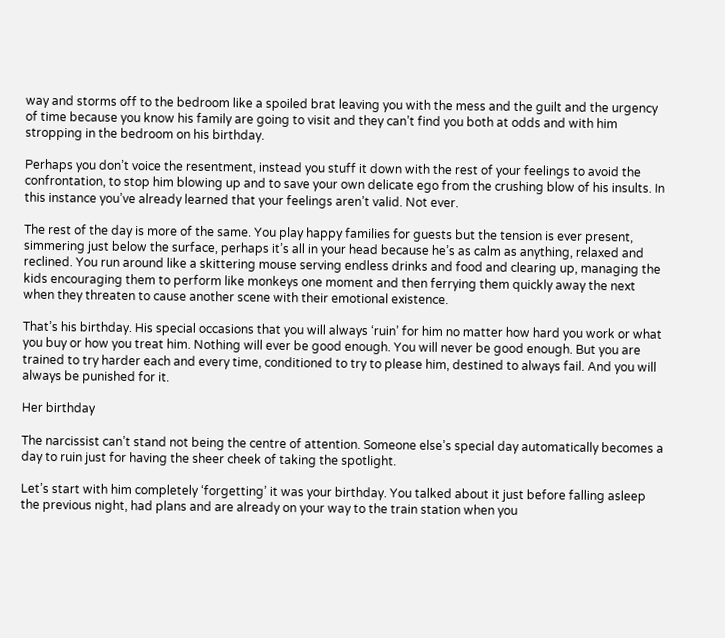way and storms off to the bedroom like a spoiled brat leaving you with the mess and the guilt and the urgency of time because you know his family are going to visit and they can’t find you both at odds and with him stropping in the bedroom on his birthday.

Perhaps you don’t voice the resentment, instead you stuff it down with the rest of your feelings to avoid the confrontation, to stop him blowing up and to save your own delicate ego from the crushing blow of his insults. In this instance you’ve already learned that your feelings aren’t valid. Not ever.

The rest of the day is more of the same. You play happy families for guests but the tension is ever present, simmering just below the surface, perhaps it’s all in your head because he’s as calm as anything, relaxed and reclined. You run around like a skittering mouse serving endless drinks and food and clearing up, managing the kids encouraging them to perform like monkeys one moment and then ferrying them quickly away the next when they threaten to cause another scene with their emotional existence.

That’s his birthday. His special occasions that you will always ‘ruin’ for him no matter how hard you work or what you buy or how you treat him. Nothing will ever be good enough. You will never be good enough. But you are trained to try harder each and every time, conditioned to try to please him, destined to always fail. And you will always be punished for it.

Her birthday

The narcissist can’t stand not being the centre of attention. Someone else’s special day automatically becomes a day to ruin just for having the sheer cheek of taking the spotlight.

Let’s start with him completely ‘forgetting’ it was your birthday. You talked about it just before falling asleep the previous night, had plans and are already on your way to the train station when you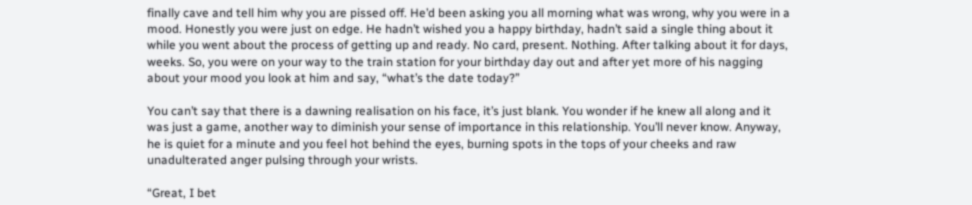finally cave and tell him why you are pissed off. He’d been asking you all morning what was wrong, why you were in a mood. Honestly you were just on edge. He hadn’t wished you a happy birthday, hadn’t said a single thing about it while you went about the process of getting up and ready. No card, present. Nothing. After talking about it for days, weeks. So, you were on your way to the train station for your birthday day out and after yet more of his nagging about your mood you look at him and say, “what’s the date today?”

You can’t say that there is a dawning realisation on his face, it’s just blank. You wonder if he knew all along and it was just a game, another way to diminish your sense of importance in this relationship. You’ll never know. Anyway, he is quiet for a minute and you feel hot behind the eyes, burning spots in the tops of your cheeks and raw unadulterated anger pulsing through your wrists.

“Great, I bet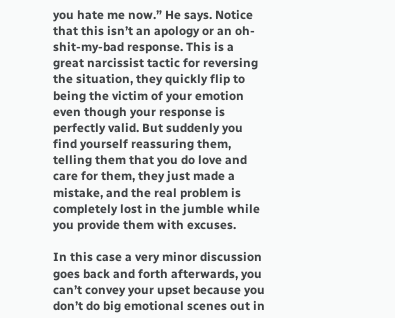you hate me now.” He says. Notice that this isn’t an apology or an oh-shit-my-bad response. This is a great narcissist tactic for reversing the situation, they quickly flip to being the victim of your emotion even though your response is perfectly valid. But suddenly you find yourself reassuring them, telling them that you do love and care for them, they just made a mistake, and the real problem is completely lost in the jumble while you provide them with excuses.

In this case a very minor discussion goes back and forth afterwards, you can’t convey your upset because you don’t do big emotional scenes out in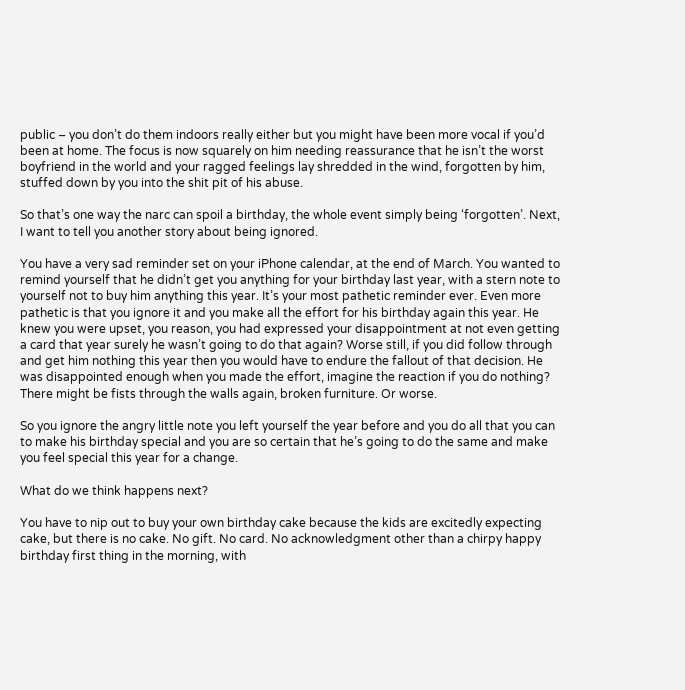public – you don’t do them indoors really either but you might have been more vocal if you’d been at home. The focus is now squarely on him needing reassurance that he isn’t the worst boyfriend in the world and your ragged feelings lay shredded in the wind, forgotten by him, stuffed down by you into the shit pit of his abuse.

So that’s one way the narc can spoil a birthday, the whole event simply being ‘forgotten’. Next, I want to tell you another story about being ignored.

You have a very sad reminder set on your iPhone calendar, at the end of March. You wanted to remind yourself that he didn’t get you anything for your birthday last year, with a stern note to yourself not to buy him anything this year. It’s your most pathetic reminder ever. Even more pathetic is that you ignore it and you make all the effort for his birthday again this year. He knew you were upset, you reason, you had expressed your disappointment at not even getting a card that year surely he wasn’t going to do that again? Worse still, if you did follow through and get him nothing this year then you would have to endure the fallout of that decision. He was disappointed enough when you made the effort, imagine the reaction if you do nothing? There might be fists through the walls again, broken furniture. Or worse.

So you ignore the angry little note you left yourself the year before and you do all that you can to make his birthday special and you are so certain that he’s going to do the same and make you feel special this year for a change.

What do we think happens next?

You have to nip out to buy your own birthday cake because the kids are excitedly expecting cake, but there is no cake. No gift. No card. No acknowledgment other than a chirpy happy birthday first thing in the morning, with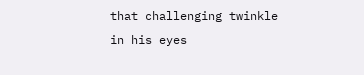that challenging twinkle in his eyes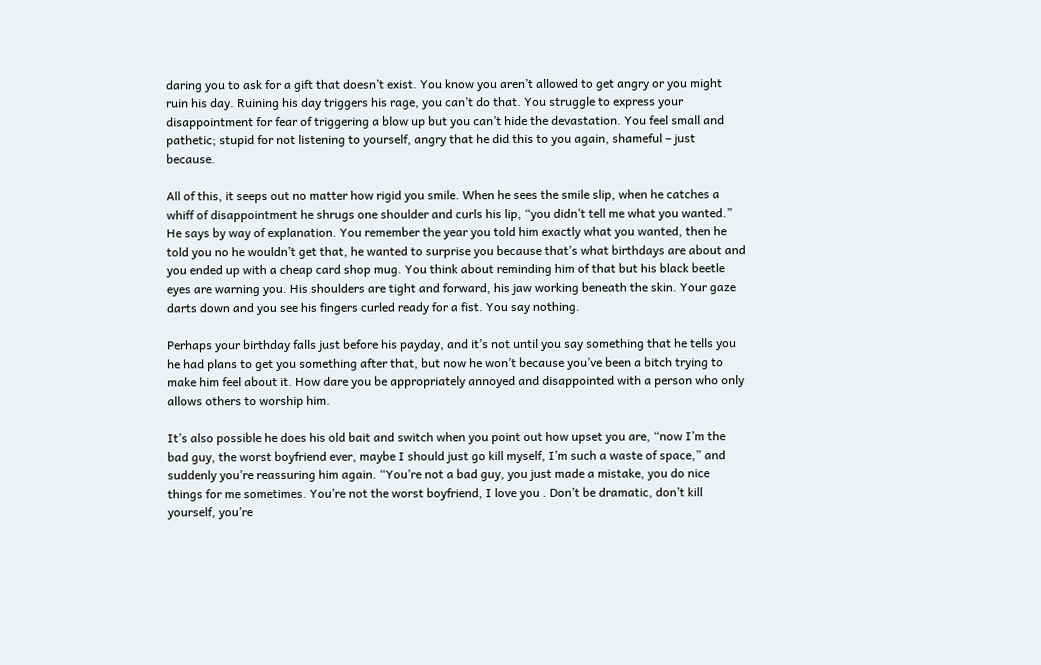daring you to ask for a gift that doesn’t exist. You know you aren’t allowed to get angry or you might ruin his day. Ruining his day triggers his rage, you can’t do that. You struggle to express your disappointment for fear of triggering a blow up but you can’t hide the devastation. You feel small and pathetic; stupid for not listening to yourself, angry that he did this to you again, shameful – just because.

All of this, it seeps out no matter how rigid you smile. When he sees the smile slip, when he catches a whiff of disappointment he shrugs one shoulder and curls his lip, “you didn’t tell me what you wanted.” He says by way of explanation. You remember the year you told him exactly what you wanted, then he told you no he wouldn’t get that, he wanted to surprise you because that’s what birthdays are about and you ended up with a cheap card shop mug. You think about reminding him of that but his black beetle eyes are warning you. His shoulders are tight and forward, his jaw working beneath the skin. Your gaze darts down and you see his fingers curled ready for a fist. You say nothing.

Perhaps your birthday falls just before his payday, and it’s not until you say something that he tells you he had plans to get you something after that, but now he won’t because you’ve been a bitch trying to make him feel about it. How dare you be appropriately annoyed and disappointed with a person who only allows others to worship him.

It’s also possible he does his old bait and switch when you point out how upset you are, “now I’m the bad guy, the worst boyfriend ever, maybe I should just go kill myself, I’m such a waste of space,” and suddenly you’re reassuring him again. “You’re not a bad guy, you just made a mistake, you do nice things for me sometimes. You’re not the worst boyfriend, I love you . Don’t be dramatic, don’t kill yourself, you’re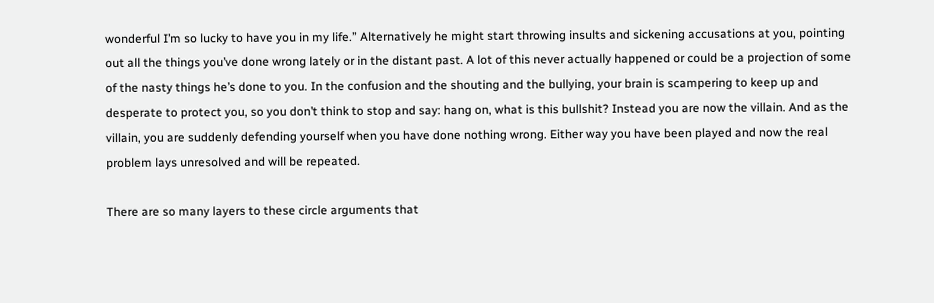wonderful I’m so lucky to have you in my life.” Alternatively he might start throwing insults and sickening accusations at you, pointing out all the things you’ve done wrong lately or in the distant past. A lot of this never actually happened or could be a projection of some of the nasty things he’s done to you. In the confusion and the shouting and the bullying, your brain is scampering to keep up and desperate to protect you, so you don’t think to stop and say: hang on, what is this bullshit? Instead you are now the villain. And as the villain, you are suddenly defending yourself when you have done nothing wrong. Either way you have been played and now the real problem lays unresolved and will be repeated.

There are so many layers to these circle arguments that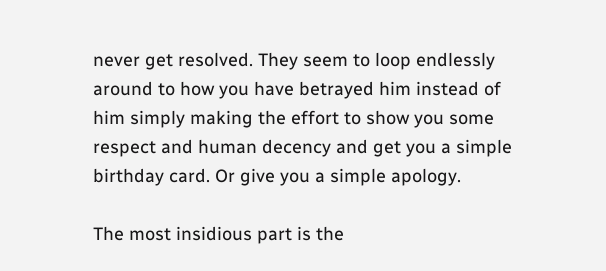never get resolved. They seem to loop endlessly around to how you have betrayed him instead of him simply making the effort to show you some respect and human decency and get you a simple birthday card. Or give you a simple apology.

The most insidious part is the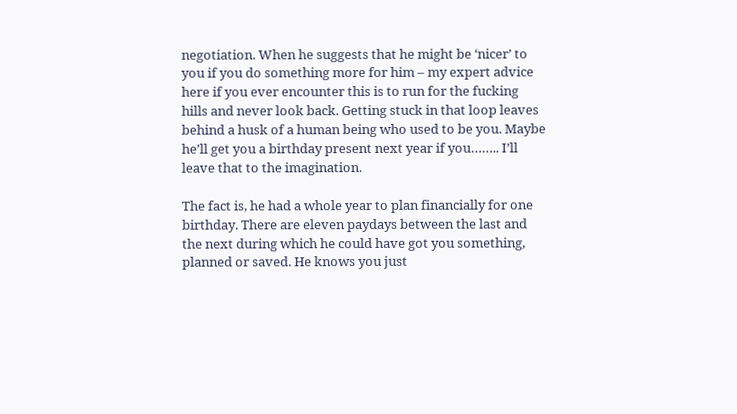negotiation. When he suggests that he might be ‘nicer’ to you if you do something more for him – my expert advice here if you ever encounter this is to run for the fucking hills and never look back. Getting stuck in that loop leaves behind a husk of a human being who used to be you. Maybe he’ll get you a birthday present next year if you…….. I’ll leave that to the imagination.

The fact is, he had a whole year to plan financially for one birthday. There are eleven paydays between the last and the next during which he could have got you something, planned or saved. He knows you just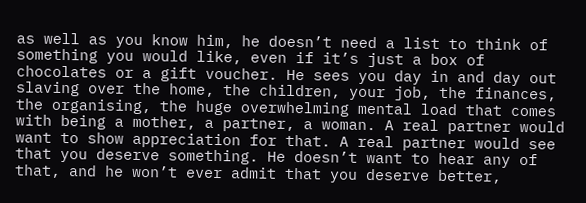as well as you know him, he doesn’t need a list to think of something you would like, even if it’s just a box of chocolates or a gift voucher. He sees you day in and day out slaving over the home, the children, your job, the finances, the organising, the huge overwhelming mental load that comes with being a mother, a partner, a woman. A real partner would want to show appreciation for that. A real partner would see that you deserve something. He doesn’t want to hear any of that, and he won’t ever admit that you deserve better,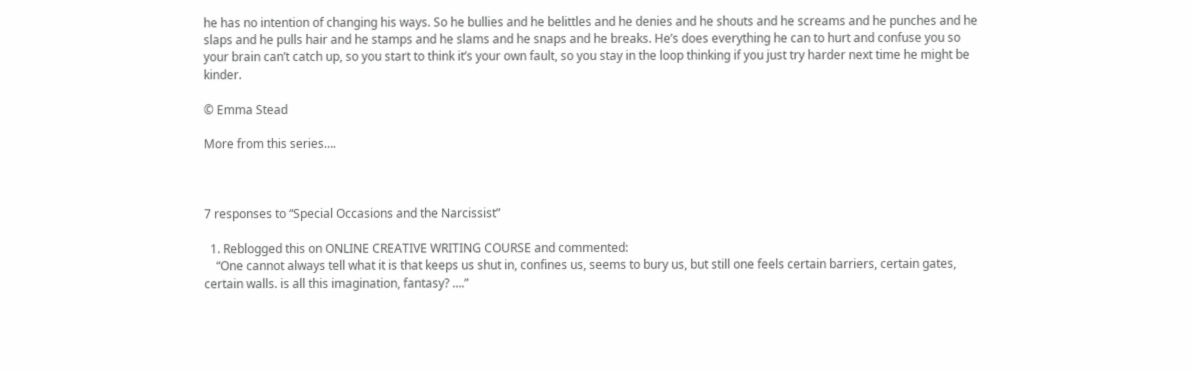he has no intention of changing his ways. So he bullies and he belittles and he denies and he shouts and he screams and he punches and he slaps and he pulls hair and he stamps and he slams and he snaps and he breaks. He’s does everything he can to hurt and confuse you so your brain can’t catch up, so you start to think it’s your own fault, so you stay in the loop thinking if you just try harder next time he might be kinder.

© Emma Stead

More from this series….



7 responses to “Special Occasions and the Narcissist”

  1. Reblogged this on ONLINE CREATIVE WRITING COURSE and commented:
    “One cannot always tell what it is that keeps us shut in, confines us, seems to bury us, but still one feels certain barriers, certain gates, certain walls. is all this imagination, fantasy? ….”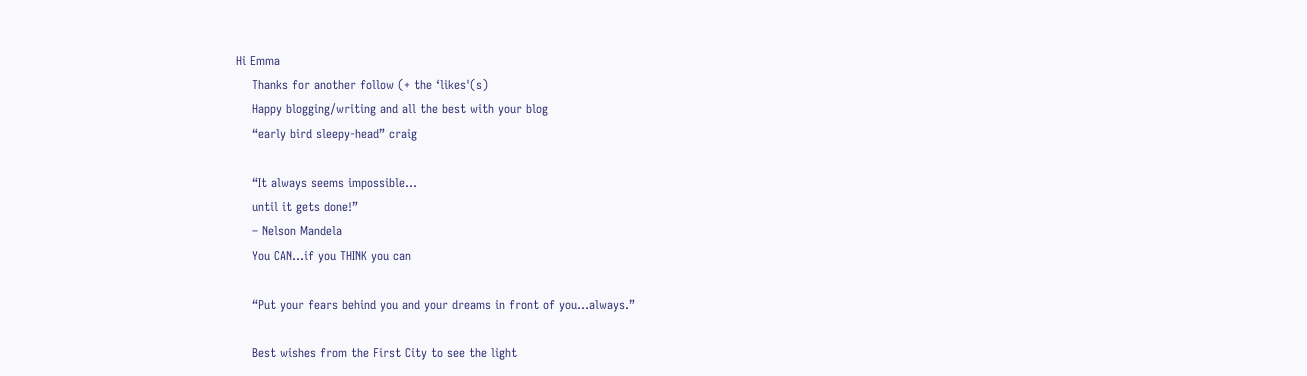Hi Emma
    Thanks for another follow (+ the ‘likes'(s)
    Happy blogging/writing and all the best with your blog
    “early bird sleepy-head” craig

    “It always seems impossible…
    until it gets done!”
    – Nelson Mandela
    You CAN…if you THINK you can

    “Put your fears behind you and your dreams in front of you…always.”

    Best wishes from the First City to see the light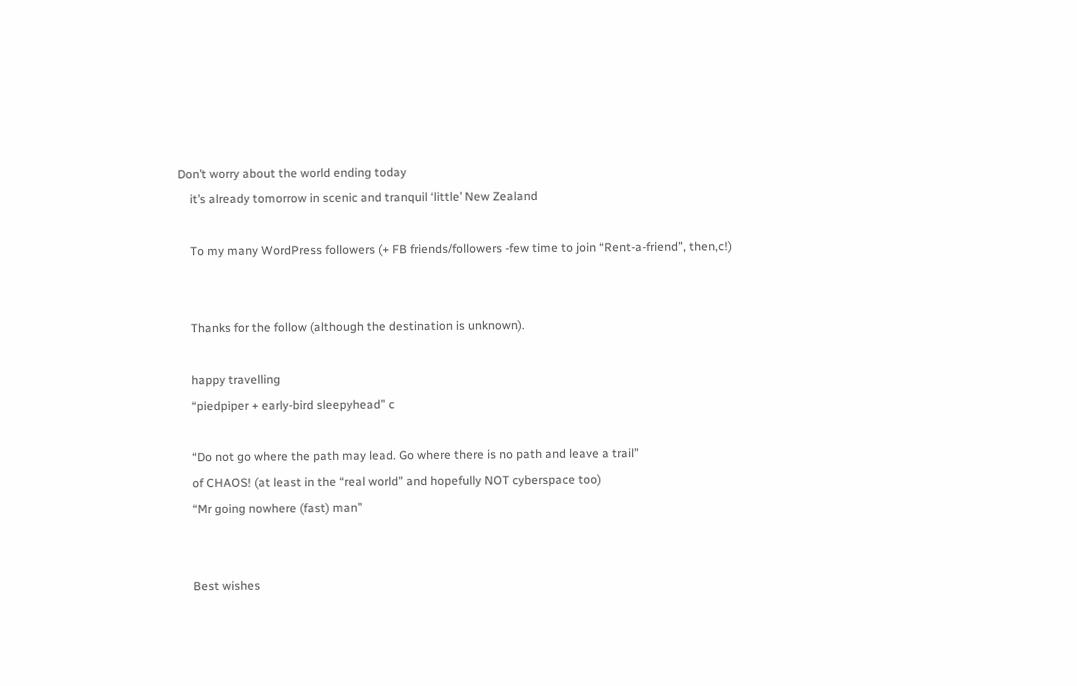Don’t worry about the world ending today
    it’s already tomorrow in scenic and tranquil ‘little’ New Zealand

    To my many WordPress followers (+ FB friends/followers -few time to join “Rent-a-friend”, then,c!)


    Thanks for the follow (although the destination is unknown).

    happy travelling
    “piedpiper + early-bird sleepyhead” c

    “Do not go where the path may lead. Go where there is no path and leave a trail”
    of CHAOS! (at least in the “real world” and hopefully NOT cyberspace too)
    “Mr going nowhere (fast) man”


    Best wishes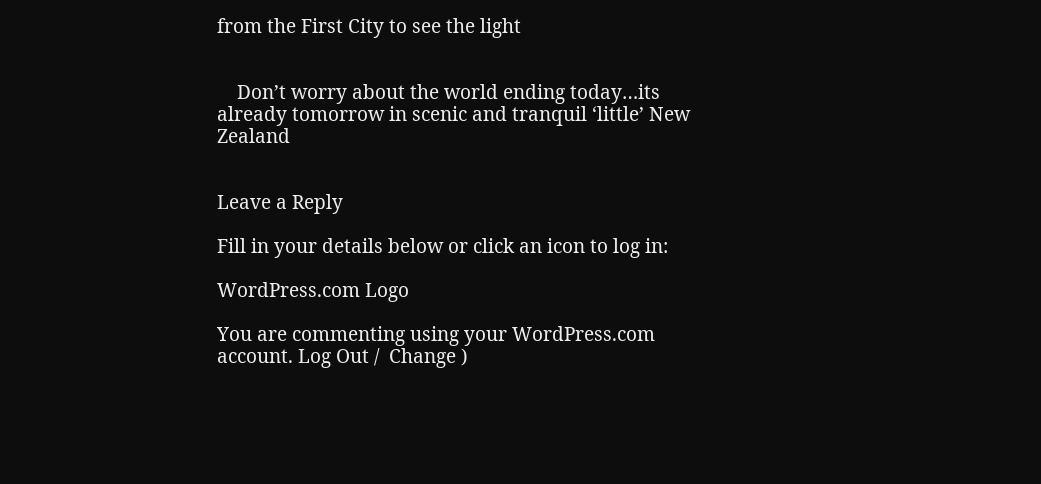from the First City to see the light


    Don’t worry about the world ending today…its already tomorrow in scenic and tranquil ‘little’ New Zealand


Leave a Reply

Fill in your details below or click an icon to log in:

WordPress.com Logo

You are commenting using your WordPress.com account. Log Out /  Change )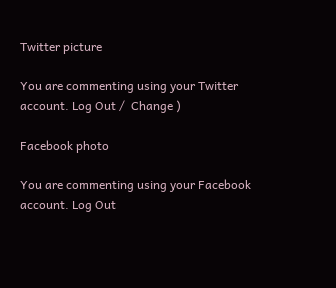Twitter picture

You are commenting using your Twitter account. Log Out /  Change )

Facebook photo

You are commenting using your Facebook account. Log Out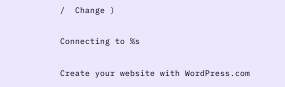/  Change )

Connecting to %s

Create your website with WordPress.com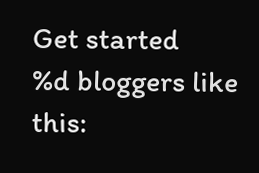Get started
%d bloggers like this: